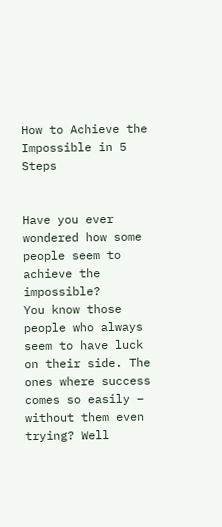How to Achieve the Impossible in 5 Steps


Have you ever wondered how some people seem to achieve the impossible?
You know those people who always seem to have luck on their side. The ones where success comes so easily – without them even trying? Well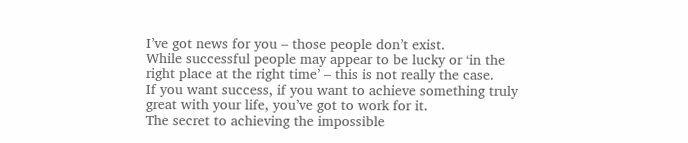I’ve got news for you – those people don’t exist.
While successful people may appear to be lucky or ‘in the right place at the right time’ – this is not really the case.
If you want success, if you want to achieve something truly great with your life, you’ve got to work for it.
The secret to achieving the impossible